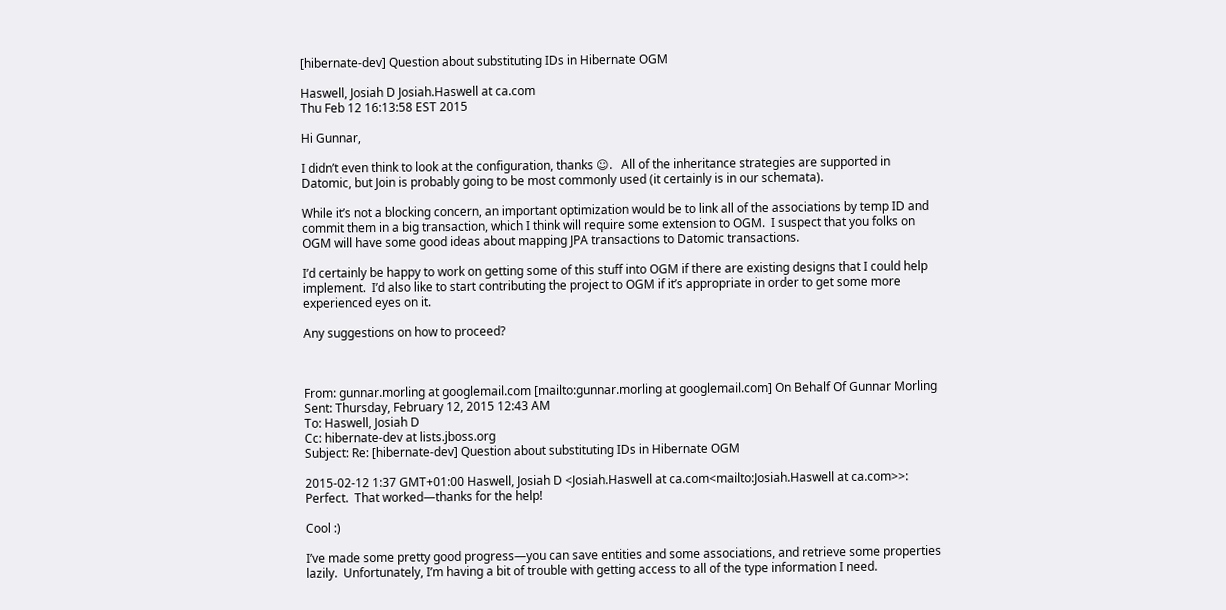[hibernate-dev] Question about substituting IDs in Hibernate OGM

Haswell, Josiah D Josiah.Haswell at ca.com
Thu Feb 12 16:13:58 EST 2015

Hi Gunnar,

I didn’t even think to look at the configuration, thanks ☺.   All of the inheritance strategies are supported in Datomic, but Join is probably going to be most commonly used (it certainly is in our schemata).

While it’s not a blocking concern, an important optimization would be to link all of the associations by temp ID and commit them in a big transaction, which I think will require some extension to OGM.  I suspect that you folks on OGM will have some good ideas about mapping JPA transactions to Datomic transactions.

I’d certainly be happy to work on getting some of this stuff into OGM if there are existing designs that I could help implement.  I’d also like to start contributing the project to OGM if it’s appropriate in order to get some more experienced eyes on it.

Any suggestions on how to proceed?



From: gunnar.morling at googlemail.com [mailto:gunnar.morling at googlemail.com] On Behalf Of Gunnar Morling
Sent: Thursday, February 12, 2015 12:43 AM
To: Haswell, Josiah D
Cc: hibernate-dev at lists.jboss.org
Subject: Re: [hibernate-dev] Question about substituting IDs in Hibernate OGM

2015-02-12 1:37 GMT+01:00 Haswell, Josiah D <Josiah.Haswell at ca.com<mailto:Josiah.Haswell at ca.com>>:
Perfect.  That worked—thanks for the help!

Cool :)

I’ve made some pretty good progress—you can save entities and some associations, and retrieve some properties lazily.  Unfortunately, I’m having a bit of trouble with getting access to all of the type information I need.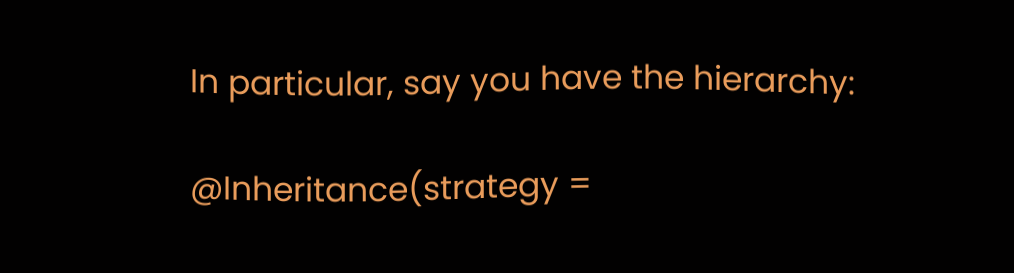In particular, say you have the hierarchy:

@Inheritance(strategy =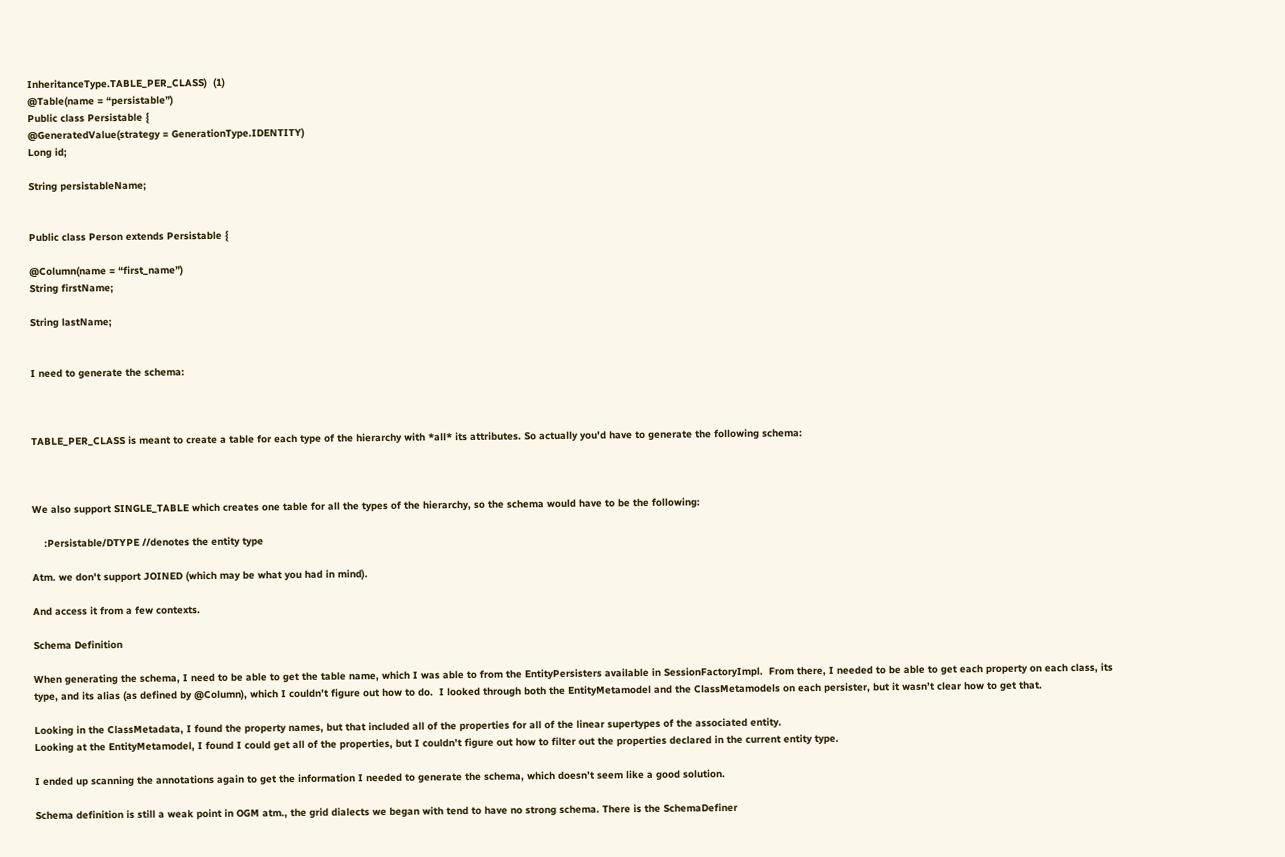InheritanceType.TABLE_PER_CLASS)  (1)
@Table(name = “persistable”)
Public class Persistable {
@GeneratedValue(strategy = GenerationType.IDENTITY)
Long id;

String persistableName;


Public class Person extends Persistable {

@Column(name = “first_name”)
String firstName;

String lastName;


I need to generate the schema:



TABLE_PER_CLASS is meant to create a table for each type of the hierarchy with *all* its attributes. So actually you'd have to generate the following schema:



We also support SINGLE_TABLE which creates one table for all the types of the hierarchy, so the schema would have to be the following:

    :Persistable/DTYPE //denotes the entity type

Atm. we don't support JOINED (which may be what you had in mind).

And access it from a few contexts.

Schema Definition

When generating the schema, I need to be able to get the table name, which I was able to from the EntityPersisters available in SessionFactoryImpl.  From there, I needed to be able to get each property on each class, its type, and its alias (as defined by @Column), which I couldn’t figure out how to do.  I looked through both the EntityMetamodel and the ClassMetamodels on each persister, but it wasn’t clear how to get that.

Looking in the ClassMetadata, I found the property names, but that included all of the properties for all of the linear supertypes of the associated entity.
Looking at the EntityMetamodel, I found I could get all of the properties, but I couldn’t figure out how to filter out the properties declared in the current entity type.

I ended up scanning the annotations again to get the information I needed to generate the schema, which doesn’t seem like a good solution.

Schema definition is still a weak point in OGM atm., the grid dialects we began with tend to have no strong schema. There is the SchemaDefiner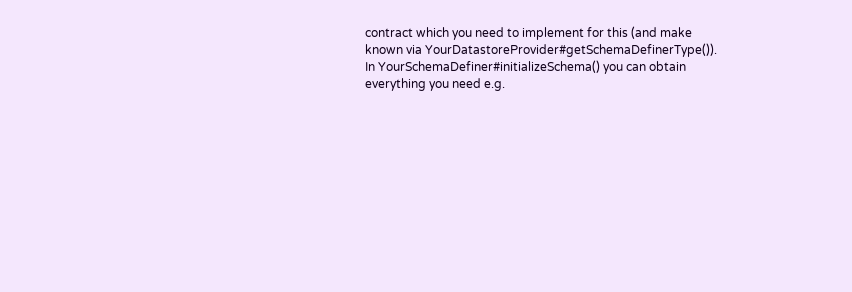contract which you need to implement for this (and make known via YourDatastoreProvider#getSchemaDefinerType()). In YourSchemaDefiner#initializeSchema() you can obtain everything you need e.g.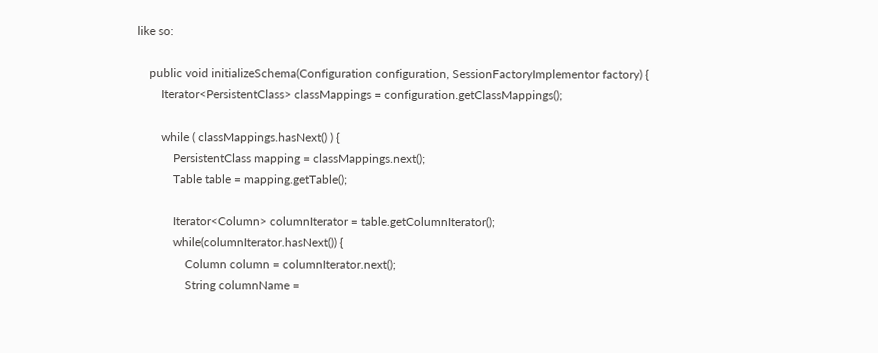like so:

    public void initializeSchema(Configuration configuration, SessionFactoryImplementor factory) {
        Iterator<PersistentClass> classMappings = configuration.getClassMappings();

        while ( classMappings.hasNext() ) {
            PersistentClass mapping = classMappings.next();
            Table table = mapping.getTable();

            Iterator<Column> columnIterator = table.getColumnIterator();
            while(columnIterator.hasNext()) {
                Column column = columnIterator.next();
                String columnName =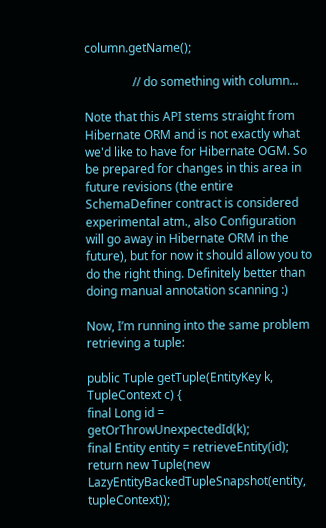column.getName();

                // do something with column...

Note that this API stems straight from Hibernate ORM and is not exactly what we'd like to have for Hibernate OGM. So be prepared for changes in this area in future revisions (the entire SchemaDefiner contract is considered experimental atm., also Configuration will go away in Hibernate ORM in the future), but for now it should allow you to do the right thing. Definitely better than doing manual annotation scanning :)

Now, I’m running into the same problem retrieving a tuple:

public Tuple getTuple(EntityKey k, TupleContext c) {
final Long id = getOrThrowUnexpectedId(k);
final Entity entity = retrieveEntity(id);
return new Tuple(new LazyEntityBackedTupleSnapshot(entity, tupleContext));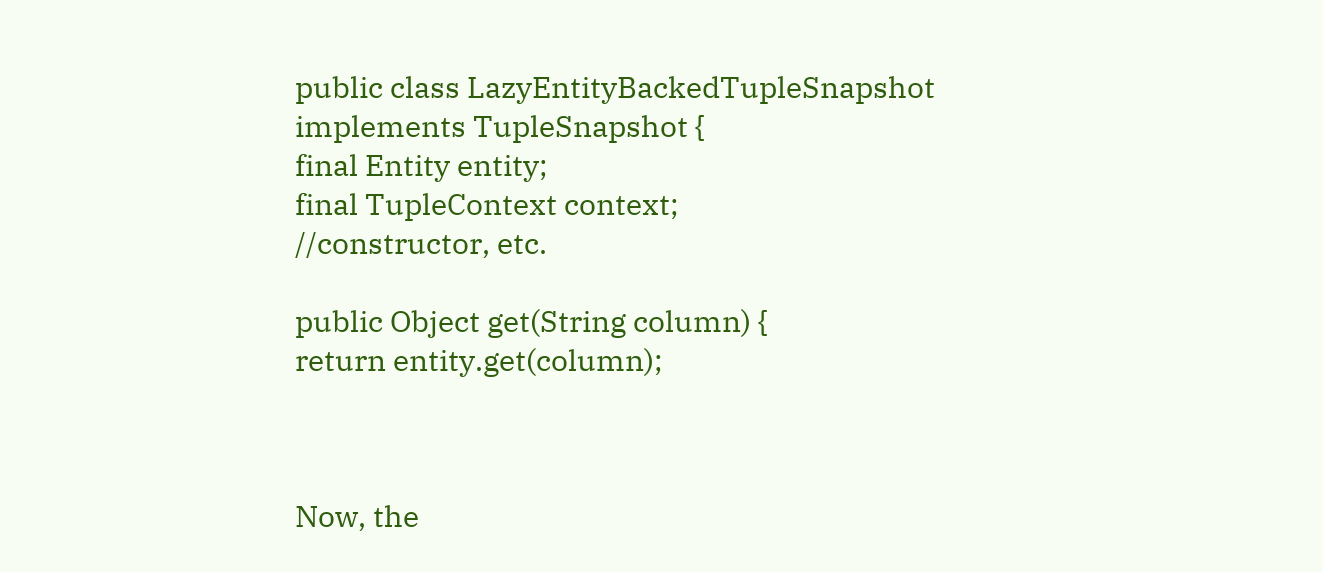public class LazyEntityBackedTupleSnapshot implements TupleSnapshot {
final Entity entity;
final TupleContext context;
//constructor, etc.

public Object get(String column) {
return entity.get(column);



Now, the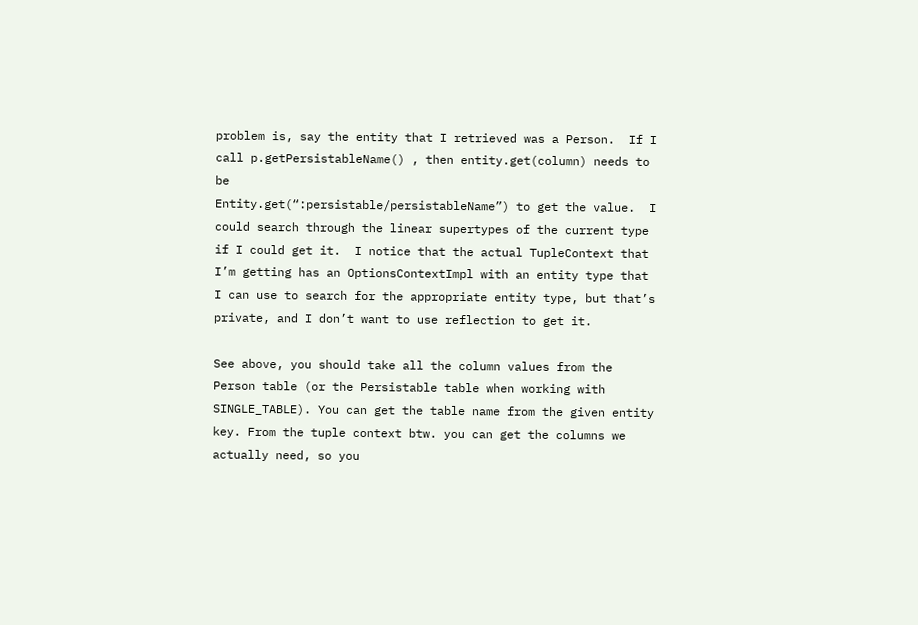problem is, say the entity that I retrieved was a Person.  If I call p.getPersistableName() , then entity.get(column) needs to be
Entity.get(“:persistable/persistableName”) to get the value.  I could search through the linear supertypes of the current type if I could get it.  I notice that the actual TupleContext that I’m getting has an OptionsContextImpl with an entity type that I can use to search for the appropriate entity type, but that’s private, and I don’t want to use reflection to get it.

See above, you should take all the column values from the Person table (or the Persistable table when working with SINGLE_TABLE). You can get the table name from the given entity key. From the tuple context btw. you can get the columns we actually need, so you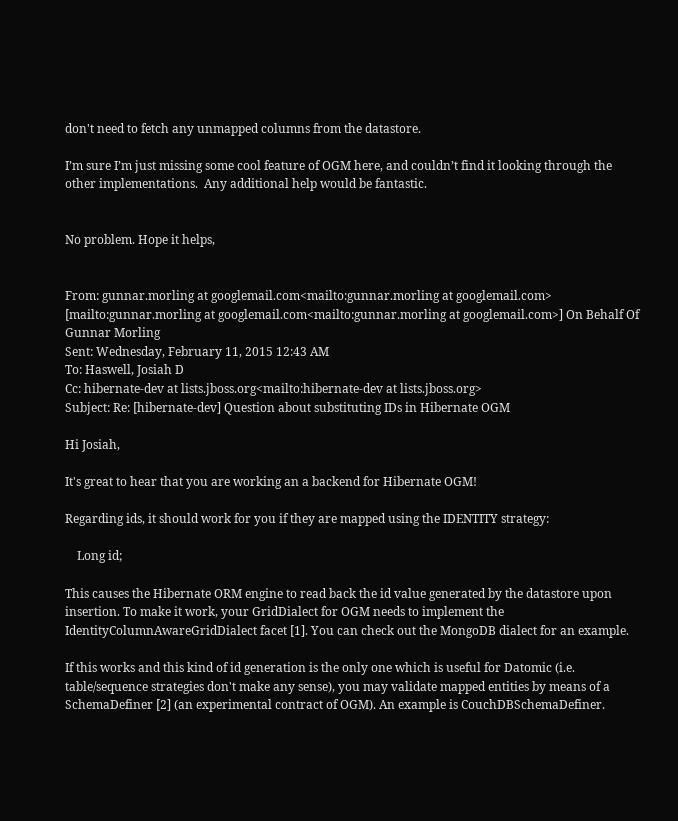don't need to fetch any unmapped columns from the datastore.

I’m sure I’m just missing some cool feature of OGM here, and couldn’t find it looking through the other implementations.  Any additional help would be fantastic.


No problem. Hope it helps,


From: gunnar.morling at googlemail.com<mailto:gunnar.morling at googlemail.com> [mailto:gunnar.morling at googlemail.com<mailto:gunnar.morling at googlemail.com>] On Behalf Of Gunnar Morling
Sent: Wednesday, February 11, 2015 12:43 AM
To: Haswell, Josiah D
Cc: hibernate-dev at lists.jboss.org<mailto:hibernate-dev at lists.jboss.org>
Subject: Re: [hibernate-dev] Question about substituting IDs in Hibernate OGM

Hi Josiah,

It's great to hear that you are working an a backend for Hibernate OGM!

Regarding ids, it should work for you if they are mapped using the IDENTITY strategy:

    Long id;

This causes the Hibernate ORM engine to read back the id value generated by the datastore upon insertion. To make it work, your GridDialect for OGM needs to implement the IdentityColumnAwareGridDialect facet [1]. You can check out the MongoDB dialect for an example.

If this works and this kind of id generation is the only one which is useful for Datomic (i.e. table/sequence strategies don't make any sense), you may validate mapped entities by means of a SchemaDefiner [2] (an experimental contract of OGM). An example is CouchDBSchemaDefiner.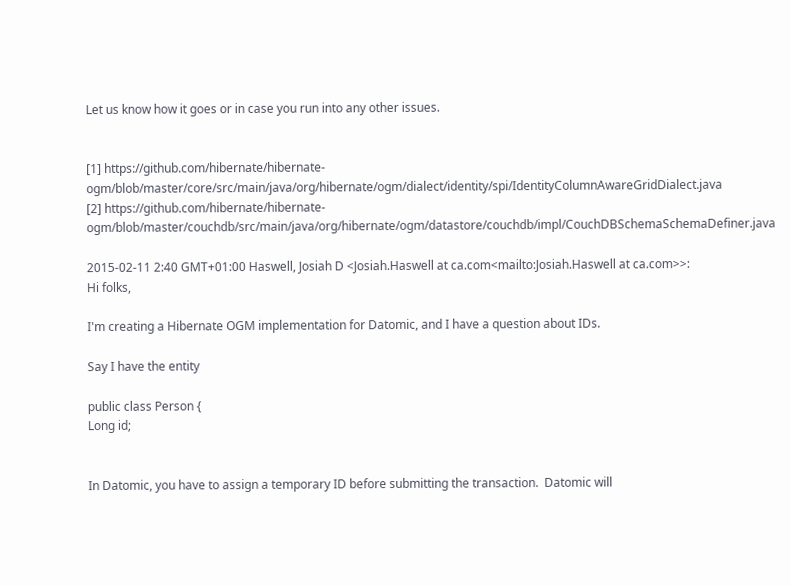Let us know how it goes or in case you run into any other issues.


[1] https://github.com/hibernate/hibernate-ogm/blob/master/core/src/main/java/org/hibernate/ogm/dialect/identity/spi/IdentityColumnAwareGridDialect.java
[2] https://github.com/hibernate/hibernate-ogm/blob/master/couchdb/src/main/java/org/hibernate/ogm/datastore/couchdb/impl/CouchDBSchemaSchemaDefiner.java

2015-02-11 2:40 GMT+01:00 Haswell, Josiah D <Josiah.Haswell at ca.com<mailto:Josiah.Haswell at ca.com>>:
Hi folks,

I'm creating a Hibernate OGM implementation for Datomic, and I have a question about IDs.

Say I have the entity

public class Person {
Long id;


In Datomic, you have to assign a temporary ID before submitting the transaction.  Datomic will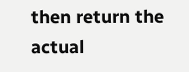then return the actual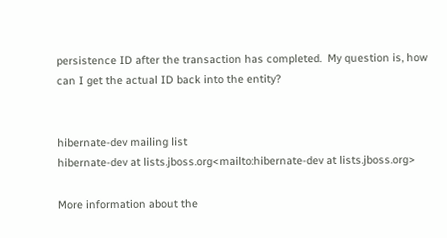persistence ID after the transaction has completed.  My question is, how can I get the actual ID back into the entity?


hibernate-dev mailing list
hibernate-dev at lists.jboss.org<mailto:hibernate-dev at lists.jboss.org>

More information about the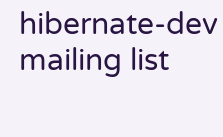hibernate-dev mailing list